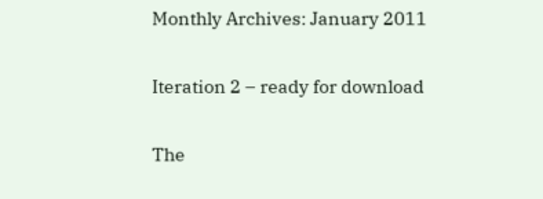Monthly Archives: January 2011

Iteration 2 – ready for download

The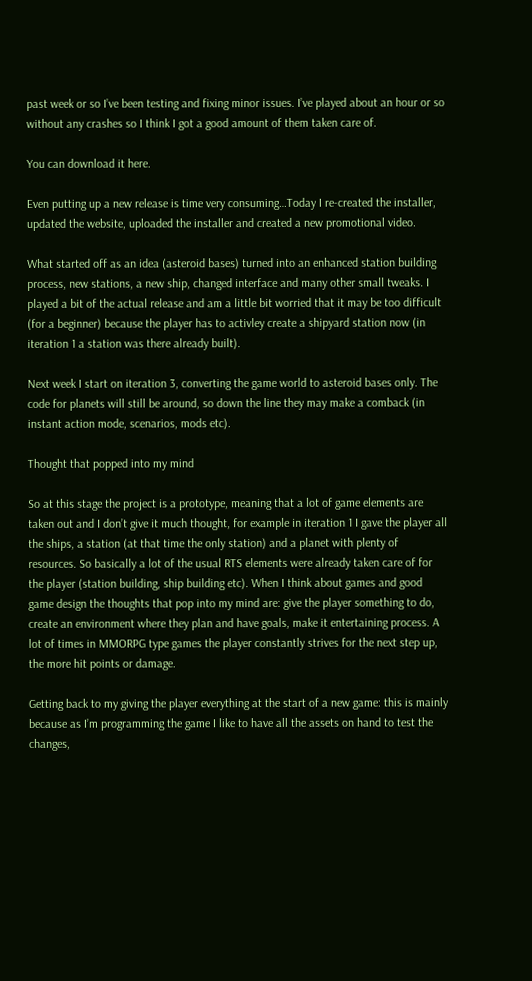past week or so I’ve been testing and fixing minor issues. I’ve played about an hour or so without any crashes so I think I got a good amount of them taken care of.

You can download it here.

Even putting up a new release is time very consuming…Today I re-created the installer, updated the website, uploaded the installer and created a new promotional video.

What started off as an idea (asteroid bases) turned into an enhanced station building process, new stations, a new ship, changed interface and many other small tweaks. I played a bit of the actual release and am a little bit worried that it may be too difficult (for a beginner) because the player has to activley create a shipyard station now (in iteration 1 a station was there already built).

Next week I start on iteration 3, converting the game world to asteroid bases only. The code for planets will still be around, so down the line they may make a comback (in instant action mode, scenarios, mods etc).

Thought that popped into my mind

So at this stage the project is a prototype, meaning that a lot of game elements are taken out and I don’t give it much thought, for example in iteration 1 I gave the player all the ships, a station (at that time the only station) and a planet with plenty of resources. So basically a lot of the usual RTS elements were already taken care of for the player (station building, ship building etc). When I think about games and good game design the thoughts that pop into my mind are: give the player something to do, create an environment where they plan and have goals, make it entertaining process. A lot of times in MMORPG type games the player constantly strives for the next step up, the more hit points or damage.

Getting back to my giving the player everything at the start of a new game: this is mainly because as I’m programming the game I like to have all the assets on hand to test the changes,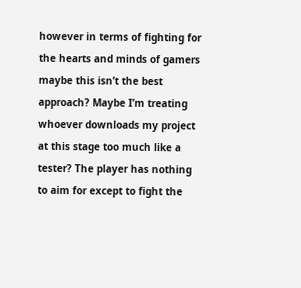however in terms of fighting for the hearts and minds of gamers maybe this isn’t the best approach? Maybe I’m treating whoever downloads my project at this stage too much like a tester? The player has nothing to aim for except to fight the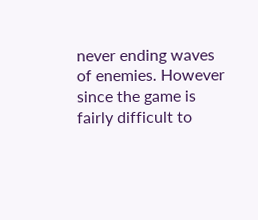never ending waves of enemies. However since the game is fairly difficult to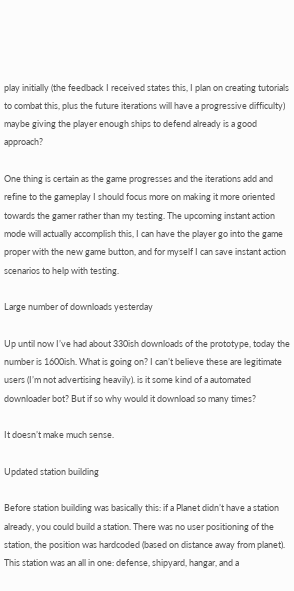play initially (the feedback I received states this, I plan on creating tutorials to combat this, plus the future iterations will have a progressive difficulty) maybe giving the player enough ships to defend already is a good approach?

One thing is certain as the game progresses and the iterations add and refine to the gameplay I should focus more on making it more oriented towards the gamer rather than my testing. The upcoming instant action mode will actually accomplish this, I can have the player go into the game proper with the new game button, and for myself I can save instant action scenarios to help with testing.

Large number of downloads yesterday

Up until now I’ve had about 330ish downloads of the prototype, today the number is 1600ish. What is going on? I can’t believe these are legitimate users (I’m not advertising heavily). is it some kind of a automated downloader bot? But if so why would it download so many times?

It doesn’t make much sense.

Updated station building

Before station building was basically this: if a Planet didn’t have a station already, you could build a station. There was no user positioning of the station, the position was hardcoded (based on distance away from planet). This station was an all in one: defense, shipyard, hangar, and a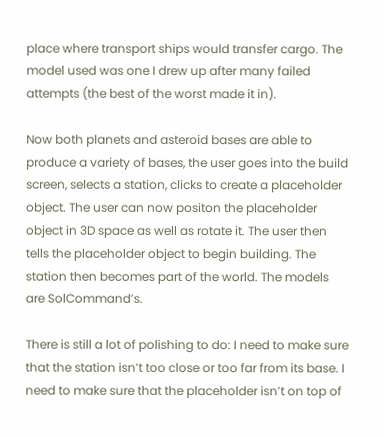place where transport ships would transfer cargo. The model used was one I drew up after many failed attempts (the best of the worst made it in).

Now both planets and asteroid bases are able to produce a variety of bases, the user goes into the build screen, selects a station, clicks to create a placeholder object. The user can now positon the placeholder object in 3D space as well as rotate it. The user then tells the placeholder object to begin building. The station then becomes part of the world. The models are SolCommand’s.

There is still a lot of polishing to do: I need to make sure that the station isn’t too close or too far from its base. I need to make sure that the placeholder isn’t on top of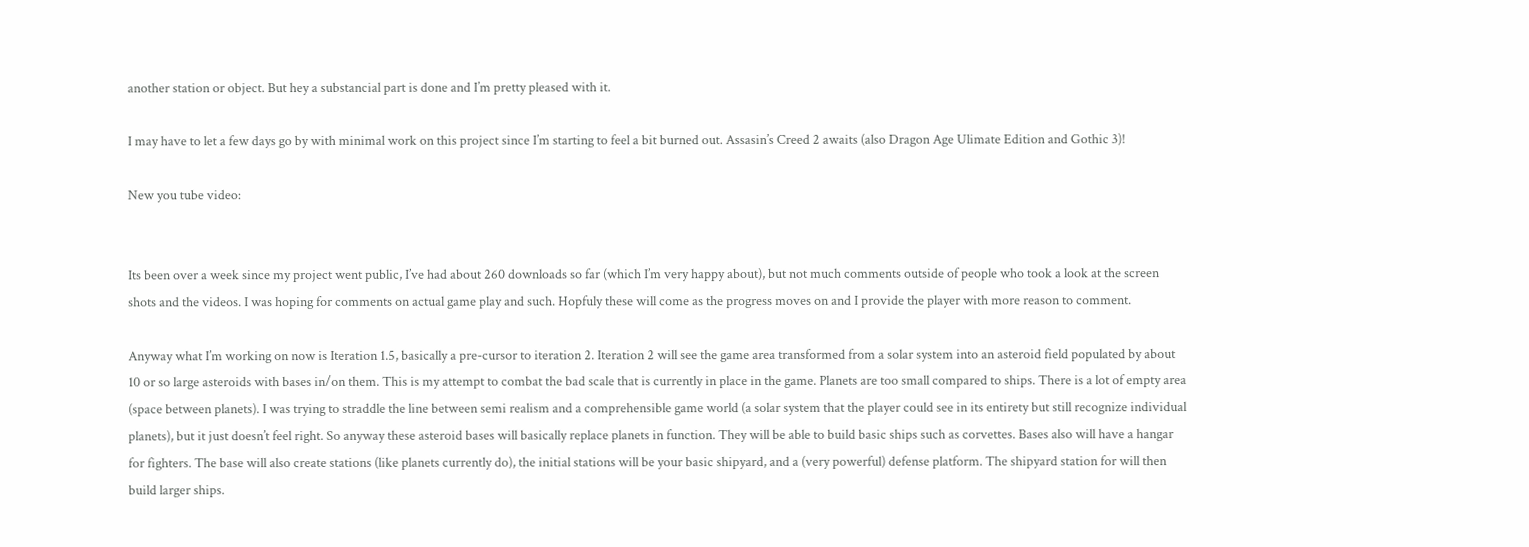another station or object. But hey a substancial part is done and I’m pretty pleased with it.

I may have to let a few days go by with minimal work on this project since I’m starting to feel a bit burned out. Assasin’s Creed 2 awaits (also Dragon Age Ulimate Edition and Gothic 3)!

New you tube video:


Its been over a week since my project went public, I’ve had about 260 downloads so far (which I’m very happy about), but not much comments outside of people who took a look at the screen shots and the videos. I was hoping for comments on actual game play and such. Hopfuly these will come as the progress moves on and I provide the player with more reason to comment.

Anyway what I’m working on now is Iteration 1.5, basically a pre-cursor to iteration 2. Iteration 2 will see the game area transformed from a solar system into an asteroid field populated by about 10 or so large asteroids with bases in/on them. This is my attempt to combat the bad scale that is currently in place in the game. Planets are too small compared to ships. There is a lot of empty area (space between planets). I was trying to straddle the line between semi realism and a comprehensible game world (a solar system that the player could see in its entirety but still recognize individual planets), but it just doesn’t feel right. So anyway these asteroid bases will basically replace planets in function. They will be able to build basic ships such as corvettes. Bases also will have a hangar for fighters. The base will also create stations (like planets currently do), the initial stations will be your basic shipyard, and a (very powerful) defense platform. The shipyard station for will then build larger ships.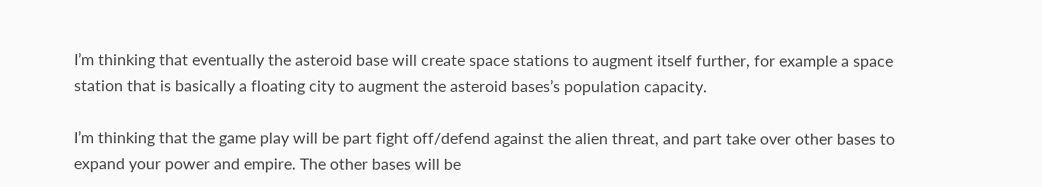I’m thinking that eventually the asteroid base will create space stations to augment itself further, for example a space station that is basically a floating city to augment the asteroid bases’s population capacity.

I’m thinking that the game play will be part fight off/defend against the alien threat, and part take over other bases to expand your power and empire. The other bases will be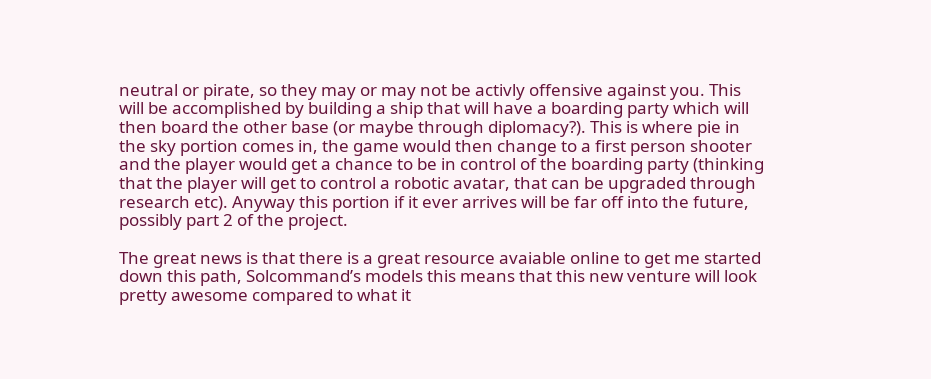neutral or pirate, so they may or may not be activly offensive against you. This will be accomplished by building a ship that will have a boarding party which will then board the other base (or maybe through diplomacy?). This is where pie in the sky portion comes in, the game would then change to a first person shooter and the player would get a chance to be in control of the boarding party (thinking that the player will get to control a robotic avatar, that can be upgraded through research etc). Anyway this portion if it ever arrives will be far off into the future, possibly part 2 of the project.

The great news is that there is a great resource avaiable online to get me started down this path, Solcommand’s models this means that this new venture will look pretty awesome compared to what it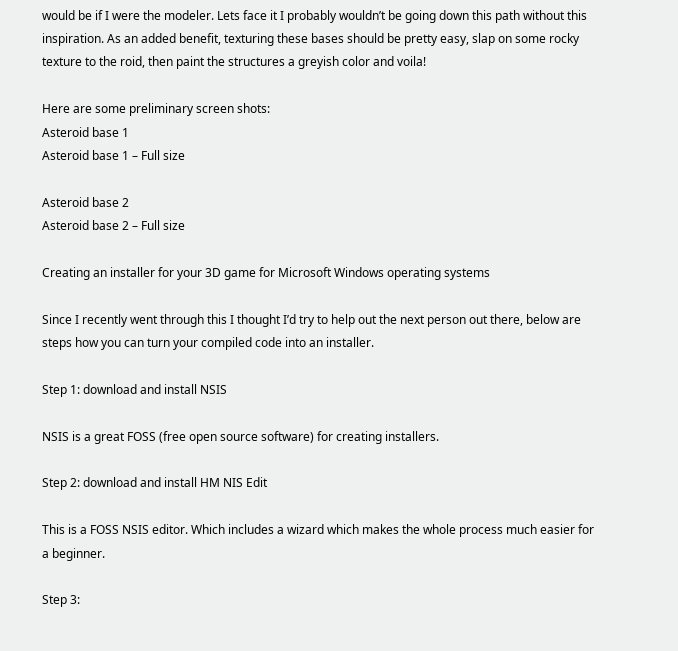would be if I were the modeler. Lets face it I probably wouldn’t be going down this path without this inspiration. As an added benefit, texturing these bases should be pretty easy, slap on some rocky texture to the roid, then paint the structures a greyish color and voila!

Here are some preliminary screen shots:
Asteroid base 1
Asteroid base 1 – Full size

Asteroid base 2
Asteroid base 2 – Full size

Creating an installer for your 3D game for Microsoft Windows operating systems

Since I recently went through this I thought I’d try to help out the next person out there, below are steps how you can turn your compiled code into an installer.

Step 1: download and install NSIS

NSIS is a great FOSS (free open source software) for creating installers.

Step 2: download and install HM NIS Edit

This is a FOSS NSIS editor. Which includes a wizard which makes the whole process much easier for a beginner.

Step 3: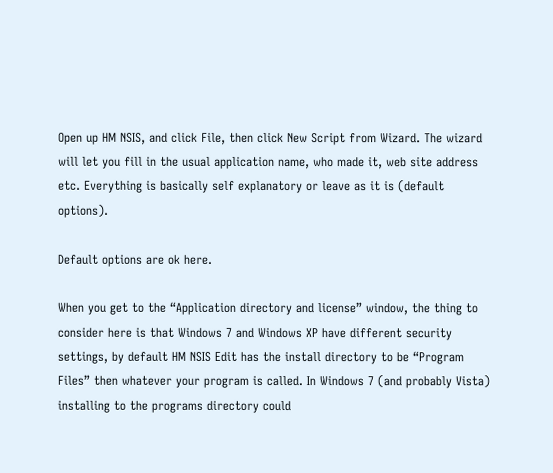Open up HM NSIS, and click File, then click New Script from Wizard. The wizard will let you fill in the usual application name, who made it, web site address etc. Everything is basically self explanatory or leave as it is (default options).

Default options are ok here.

When you get to the “Application directory and license” window, the thing to consider here is that Windows 7 and Windows XP have different security settings, by default HM NSIS Edit has the install directory to be “Program Files” then whatever your program is called. In Windows 7 (and probably Vista) installing to the programs directory could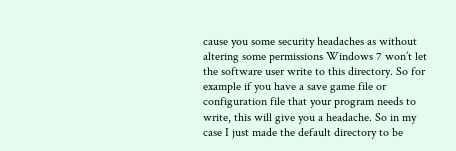cause you some security headaches as without altering some permissions Windows 7 won’t let the software user write to this directory. So for example if you have a save game file or configuration file that your program needs to write, this will give you a headache. So in my case I just made the default directory to be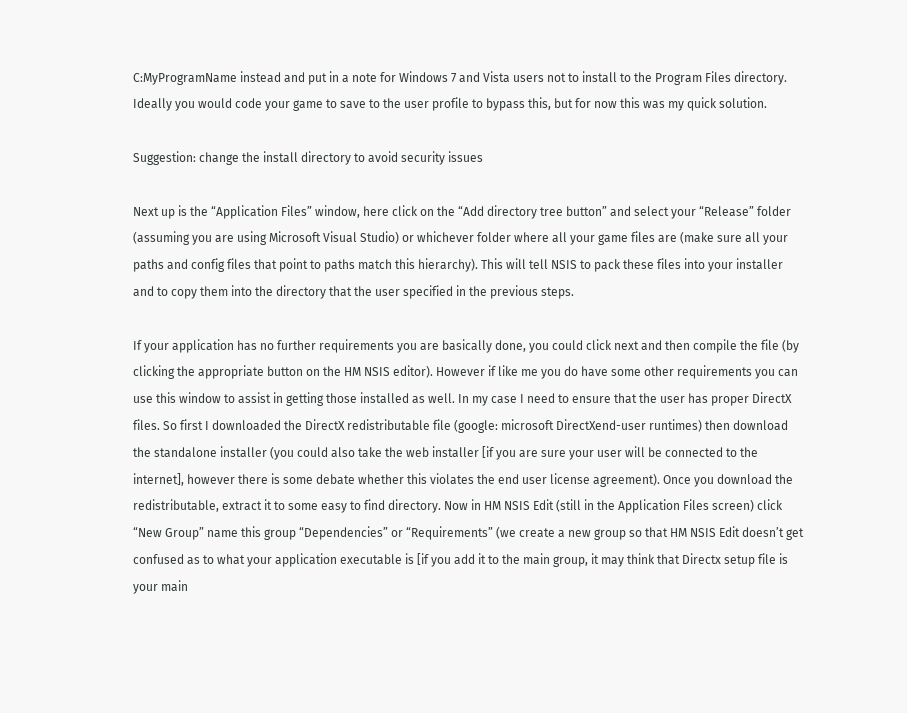C:MyProgramName instead and put in a note for Windows 7 and Vista users not to install to the Program Files directory. Ideally you would code your game to save to the user profile to bypass this, but for now this was my quick solution.

Suggestion: change the install directory to avoid security issues

Next up is the “Application Files” window, here click on the “Add directory tree button” and select your “Release” folder (assuming you are using Microsoft Visual Studio) or whichever folder where all your game files are (make sure all your paths and config files that point to paths match this hierarchy). This will tell NSIS to pack these files into your installer and to copy them into the directory that the user specified in the previous steps.

If your application has no further requirements you are basically done, you could click next and then compile the file (by clicking the appropriate button on the HM NSIS editor). However if like me you do have some other requirements you can use this window to assist in getting those installed as well. In my case I need to ensure that the user has proper DirectX files. So first I downloaded the DirectX redistributable file (google: microsoft DirectXend-user runtimes) then download the standalone installer (you could also take the web installer [if you are sure your user will be connected to the internet], however there is some debate whether this violates the end user license agreement). Once you download the redistributable, extract it to some easy to find directory. Now in HM NSIS Edit (still in the Application Files screen) click “New Group” name this group “Dependencies” or “Requirements” (we create a new group so that HM NSIS Edit doesn’t get confused as to what your application executable is [if you add it to the main group, it may think that Directx setup file is your main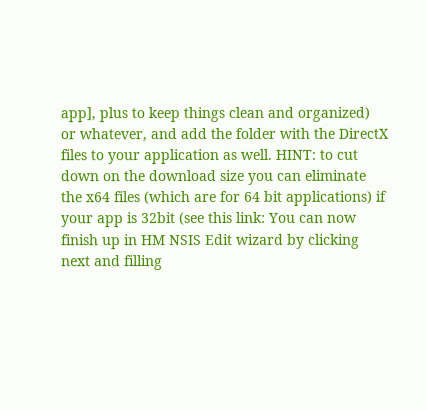app], plus to keep things clean and organized) or whatever, and add the folder with the DirectX files to your application as well. HINT: to cut down on the download size you can eliminate the x64 files (which are for 64 bit applications) if your app is 32bit (see this link: You can now finish up in HM NSIS Edit wizard by clicking next and filling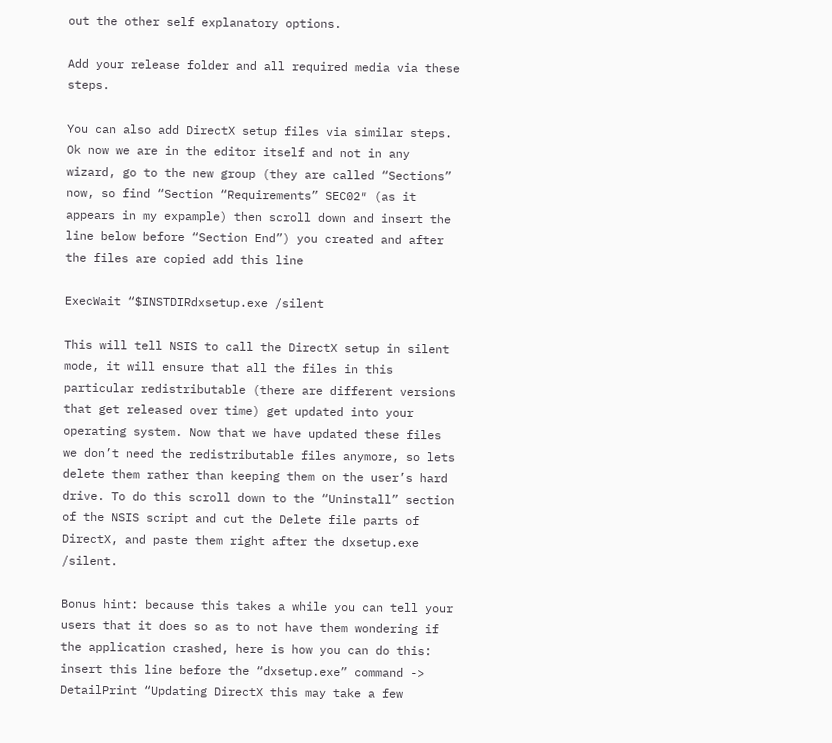out the other self explanatory options.

Add your release folder and all required media via these steps.

You can also add DirectX setup files via similar steps.
Ok now we are in the editor itself and not in any wizard, go to the new group (they are called “Sections” now, so find “Section “Requirements” SEC02″ (as it appears in my expample) then scroll down and insert the line below before “Section End”) you created and after the files are copied add this line

ExecWait “$INSTDIRdxsetup.exe /silent

This will tell NSIS to call the DirectX setup in silent mode, it will ensure that all the files in this particular redistributable (there are different versions that get released over time) get updated into your operating system. Now that we have updated these files we don’t need the redistributable files anymore, so lets delete them rather than keeping them on the user’s hard drive. To do this scroll down to the “Uninstall” section of the NSIS script and cut the Delete file parts of DirectX, and paste them right after the dxsetup.exe /silent.

Bonus hint: because this takes a while you can tell your users that it does so as to not have them wondering if the application crashed, here is how you can do this: insert this line before the “dxsetup.exe” command -> DetailPrint “Updating DirectX this may take a few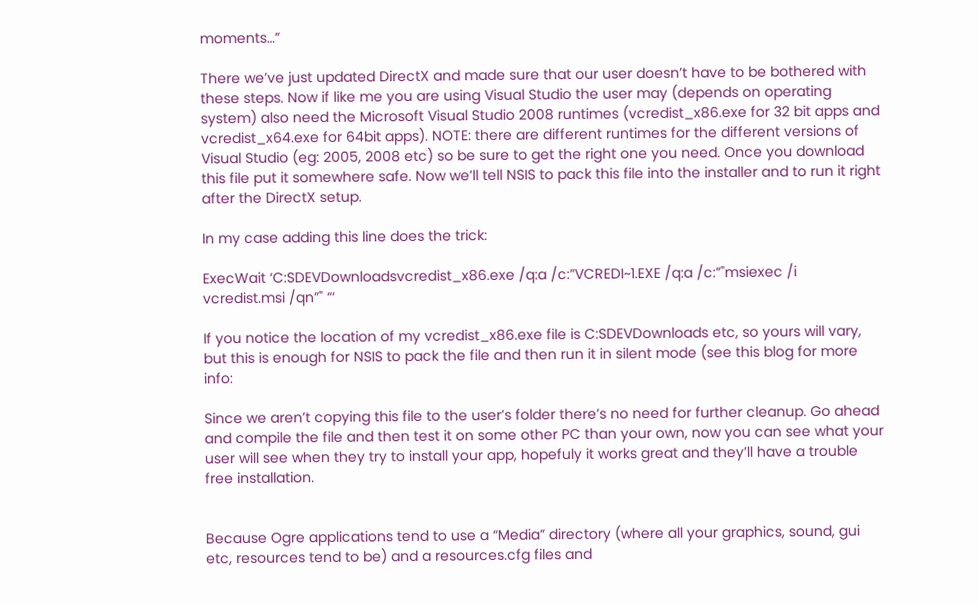moments…”

There we’ve just updated DirectX and made sure that our user doesn’t have to be bothered with these steps. Now if like me you are using Visual Studio the user may (depends on operating system) also need the Microsoft Visual Studio 2008 runtimes (vcredist_x86.exe for 32 bit apps and vcredist_x64.exe for 64bit apps). NOTE: there are different runtimes for the different versions of Visual Studio (eg: 2005, 2008 etc) so be sure to get the right one you need. Once you download this file put it somewhere safe. Now we’ll tell NSIS to pack this file into the installer and to run it right after the DirectX setup.

In my case adding this line does the trick:

ExecWait ‘C:SDEVDownloadsvcredist_x86.exe /q:a /c:”VCREDI~1.EXE /q:a /c:”"msiexec /i vcredist.msi /qn”" “‘

If you notice the location of my vcredist_x86.exe file is C:SDEVDownloads etc, so yours will vary, but this is enough for NSIS to pack the file and then run it in silent mode (see this blog for more info:

Since we aren’t copying this file to the user’s folder there’s no need for further cleanup. Go ahead and compile the file and then test it on some other PC than your own, now you can see what your user will see when they try to install your app, hopefuly it works great and they’ll have a trouble free installation.


Because Ogre applications tend to use a “Media” directory (where all your graphics, sound, gui etc, resources tend to be) and a resources.cfg files and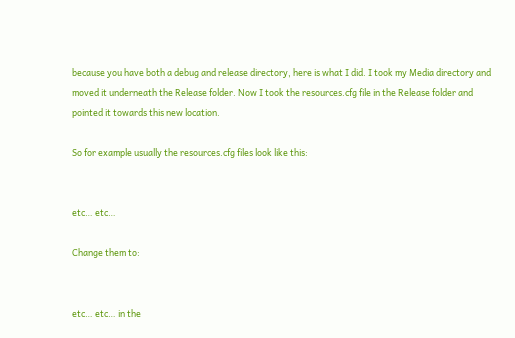because you have both a debug and release directory, here is what I did. I took my Media directory and moved it underneath the Release folder. Now I took the resources.cfg file in the Release folder and pointed it towards this new location.

So for example usually the resources.cfg files look like this:


etc… etc…

Change them to:


etc… etc… in the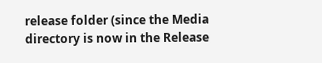release folder (since the Media directory is now in the Release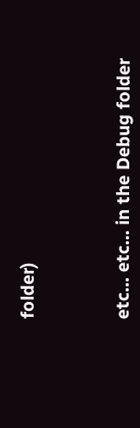folder)



etc… etc… in the Debug folder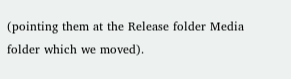(pointing them at the Release folder Media folder which we moved).